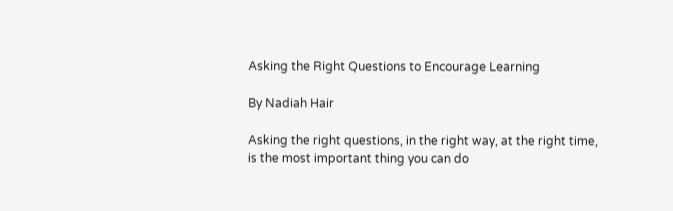Asking the Right Questions to Encourage Learning

By Nadiah Hair

Asking the right questions, in the right way, at the right time, is the most important thing you can do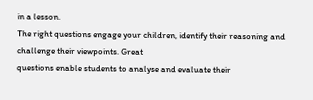in a lesson.
The right questions engage your children, identify their reasoning and challenge their viewpoints. Great
questions enable students to analyse and evaluate their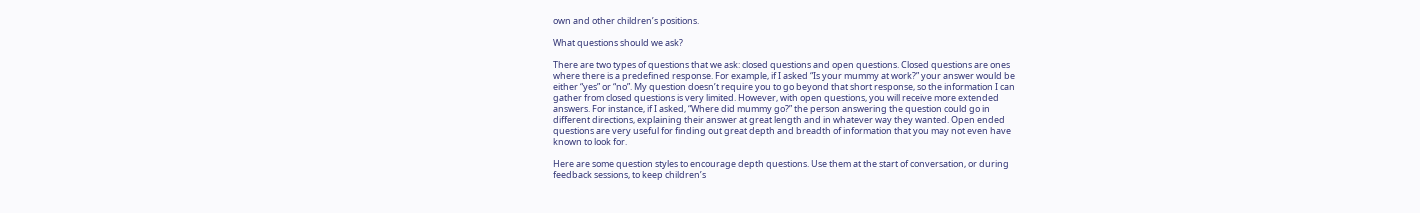own and other children’s positions.

What questions should we ask?

There are two types of questions that we ask: closed questions and open questions. Closed questions are ones
where there is a predefined response. For example, if I asked “Is your mummy at work?” your answer would be
either “yes” or “no”. My question doesn’t require you to go beyond that short response, so the information I can
gather from closed questions is very limited. However, with open questions, you will receive more extended
answers. For instance, if I asked, “Where did mummy go?” the person answering the question could go in
different directions, explaining their answer at great length and in whatever way they wanted. Open ended
questions are very useful for finding out great depth and breadth of information that you may not even have
known to look for.

Here are some question styles to encourage depth questions. Use them at the start of conversation, or during
feedback sessions, to keep children’s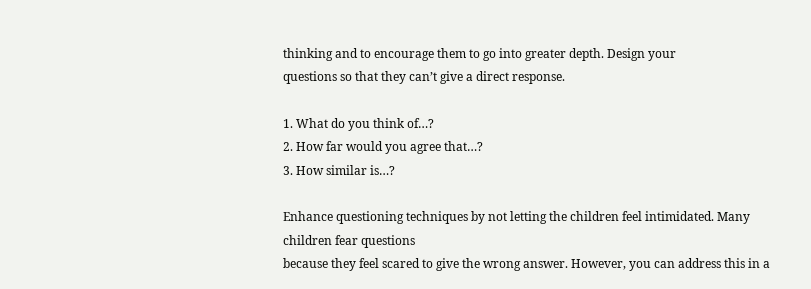thinking and to encourage them to go into greater depth. Design your
questions so that they can’t give a direct response.

1. What do you think of…?
2. How far would you agree that…?
3. How similar is…?

Enhance questioning techniques by not letting the children feel intimidated. Many children fear questions
because they feel scared to give the wrong answer. However, you can address this in a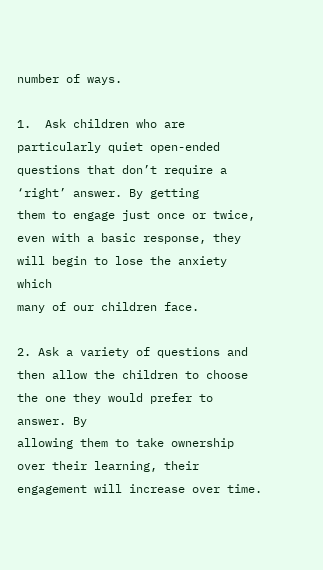number of ways.

1.  Ask children who are particularly quiet open-ended questions that don’t require a ‘right’ answer. By getting
them to engage just once or twice, even with a basic response, they will begin to lose the anxiety which
many of our children face.

2. Ask a variety of questions and then allow the children to choose the one they would prefer to answer. By
allowing them to take ownership over their learning, their engagement will increase over time.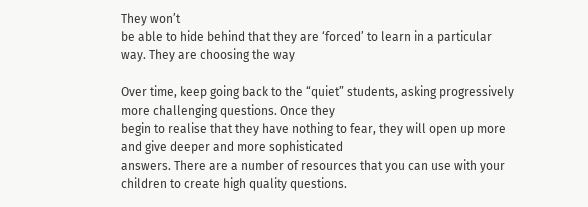They won’t
be able to hide behind that they are ‘forced’ to learn in a particular way. They are choosing the way

Over time, keep going back to the “quiet” students, asking progressively more challenging questions. Once they
begin to realise that they have nothing to fear, they will open up more and give deeper and more sophisticated
answers. There are a number of resources that you can use with your children to create high quality questions.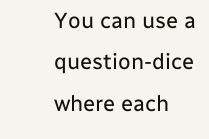You can use a question-dice where each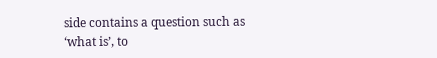side contains a question such as ‘what is’, to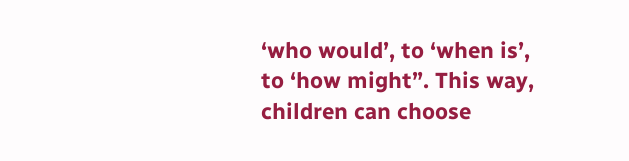‘who would’, to ‘when is’,
to ‘how might”. This way, children can choose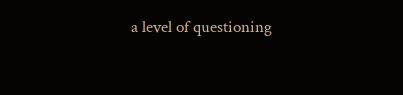a level of questioning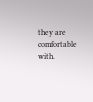they are comfortable with.